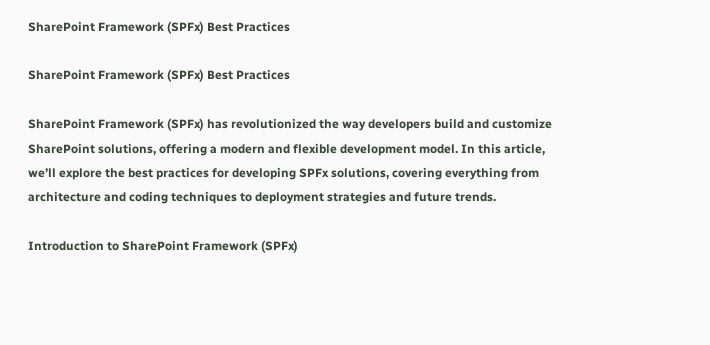SharePoint Framework (SPFx) Best Practices

SharePoint Framework (SPFx) Best Practices

SharePoint Framework (SPFx) has revolutionized the way developers build and customize SharePoint solutions, offering a modern and flexible development model. In this article, we’ll explore the best practices for developing SPFx solutions, covering everything from architecture and coding techniques to deployment strategies and future trends.

Introduction to SharePoint Framework (SPFx)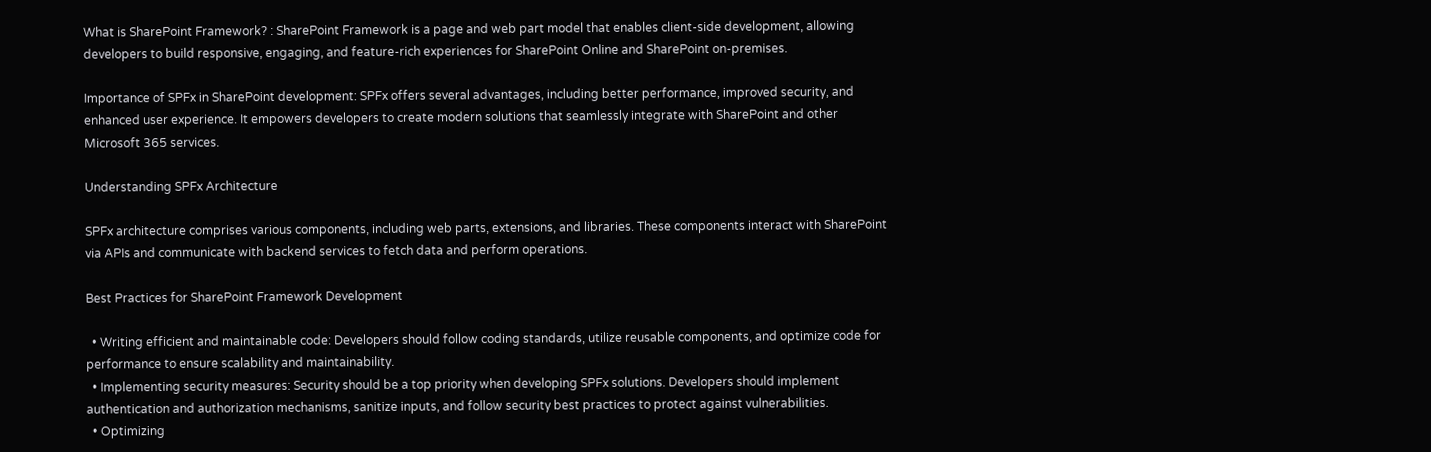What is SharePoint Framework? : SharePoint Framework is a page and web part model that enables client-side development, allowing developers to build responsive, engaging, and feature-rich experiences for SharePoint Online and SharePoint on-premises.

Importance of SPFx in SharePoint development: SPFx offers several advantages, including better performance, improved security, and enhanced user experience. It empowers developers to create modern solutions that seamlessly integrate with SharePoint and other Microsoft 365 services.

Understanding SPFx Architecture

SPFx architecture comprises various components, including web parts, extensions, and libraries. These components interact with SharePoint via APIs and communicate with backend services to fetch data and perform operations.

Best Practices for SharePoint Framework Development

  • Writing efficient and maintainable code: Developers should follow coding standards, utilize reusable components, and optimize code for performance to ensure scalability and maintainability.
  • Implementing security measures: Security should be a top priority when developing SPFx solutions. Developers should implement authentication and authorization mechanisms, sanitize inputs, and follow security best practices to protect against vulnerabilities.
  • Optimizing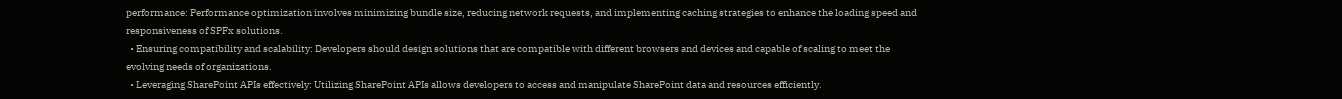performance: Performance optimization involves minimizing bundle size, reducing network requests, and implementing caching strategies to enhance the loading speed and responsiveness of SPFx solutions.
  • Ensuring compatibility and scalability: Developers should design solutions that are compatible with different browsers and devices and capable of scaling to meet the evolving needs of organizations.
  • Leveraging SharePoint APIs effectively: Utilizing SharePoint APIs allows developers to access and manipulate SharePoint data and resources efficiently.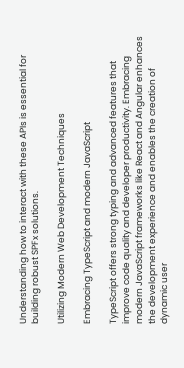Understanding how to interact with these APIs is essential for building robust SPFx solutions.

Utilizing Modern Web Development Techniques

Embracing TypeScript and modern JavaScript

TypeScript offers strong typing and advanced features that improve code quality and developer productivity. Embracing modern JavaScript frameworks like React and Angular enhances the development experience and enables the creation of dynamic user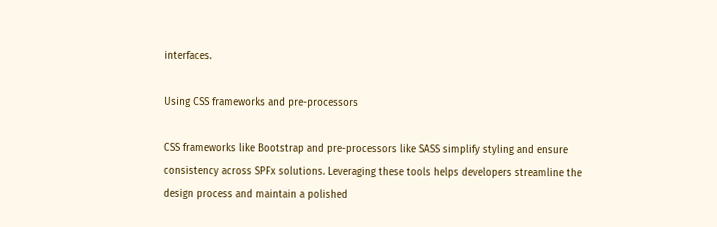interfaces.

Using CSS frameworks and pre-processors

CSS frameworks like Bootstrap and pre-processors like SASS simplify styling and ensure consistency across SPFx solutions. Leveraging these tools helps developers streamline the design process and maintain a polished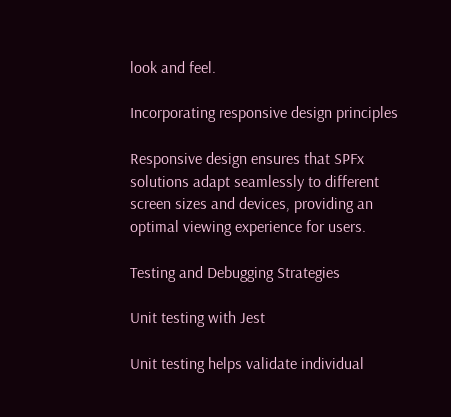look and feel.

Incorporating responsive design principles

Responsive design ensures that SPFx solutions adapt seamlessly to different screen sizes and devices, providing an optimal viewing experience for users.

Testing and Debugging Strategies

Unit testing with Jest

Unit testing helps validate individual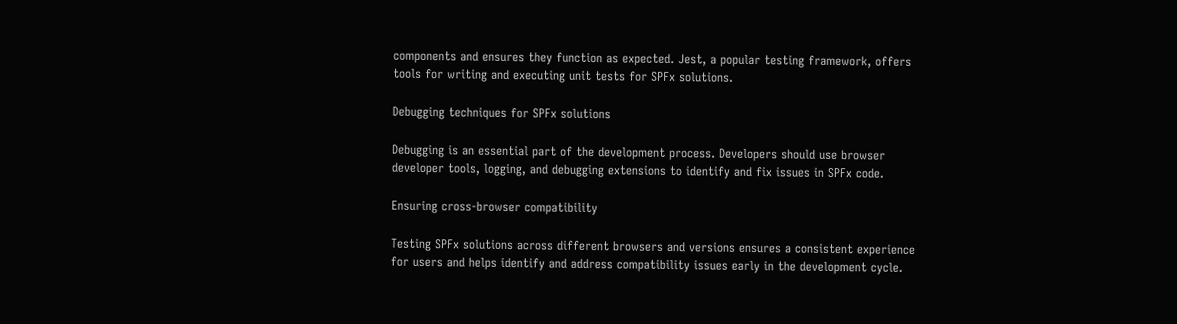components and ensures they function as expected. Jest, a popular testing framework, offers tools for writing and executing unit tests for SPFx solutions.

Debugging techniques for SPFx solutions

Debugging is an essential part of the development process. Developers should use browser developer tools, logging, and debugging extensions to identify and fix issues in SPFx code.

Ensuring cross-browser compatibility

Testing SPFx solutions across different browsers and versions ensures a consistent experience for users and helps identify and address compatibility issues early in the development cycle.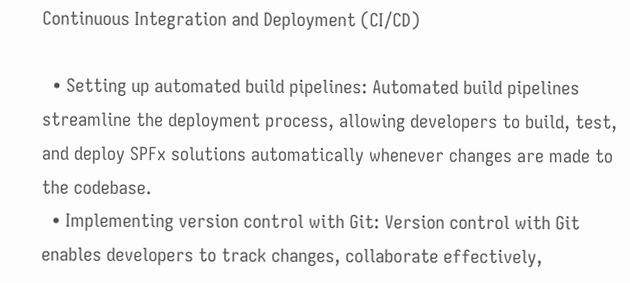Continuous Integration and Deployment (CI/CD)

  • Setting up automated build pipelines: Automated build pipelines streamline the deployment process, allowing developers to build, test, and deploy SPFx solutions automatically whenever changes are made to the codebase.
  • Implementing version control with Git: Version control with Git enables developers to track changes, collaborate effectively,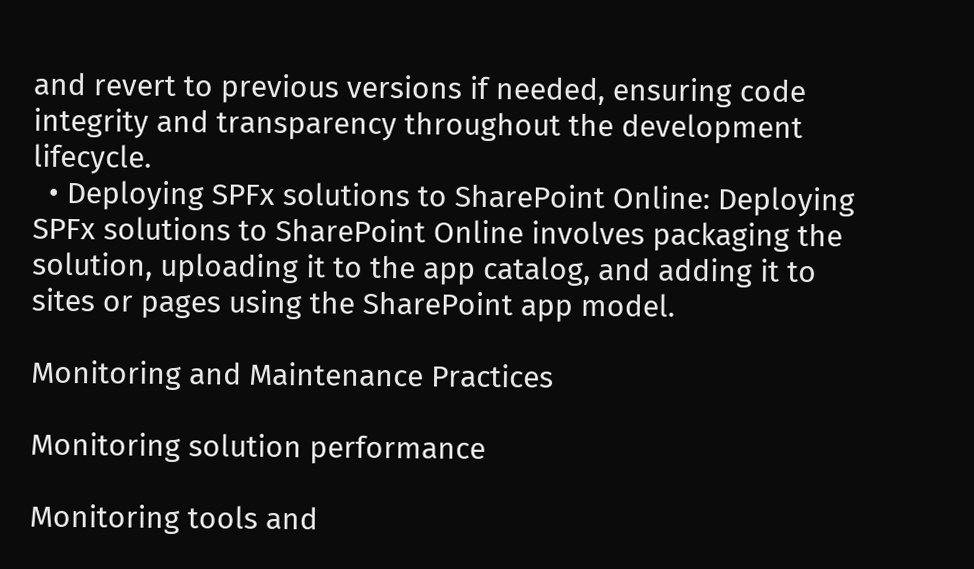and revert to previous versions if needed, ensuring code integrity and transparency throughout the development lifecycle.
  • Deploying SPFx solutions to SharePoint Online: Deploying SPFx solutions to SharePoint Online involves packaging the solution, uploading it to the app catalog, and adding it to sites or pages using the SharePoint app model.

Monitoring and Maintenance Practices

Monitoring solution performance

Monitoring tools and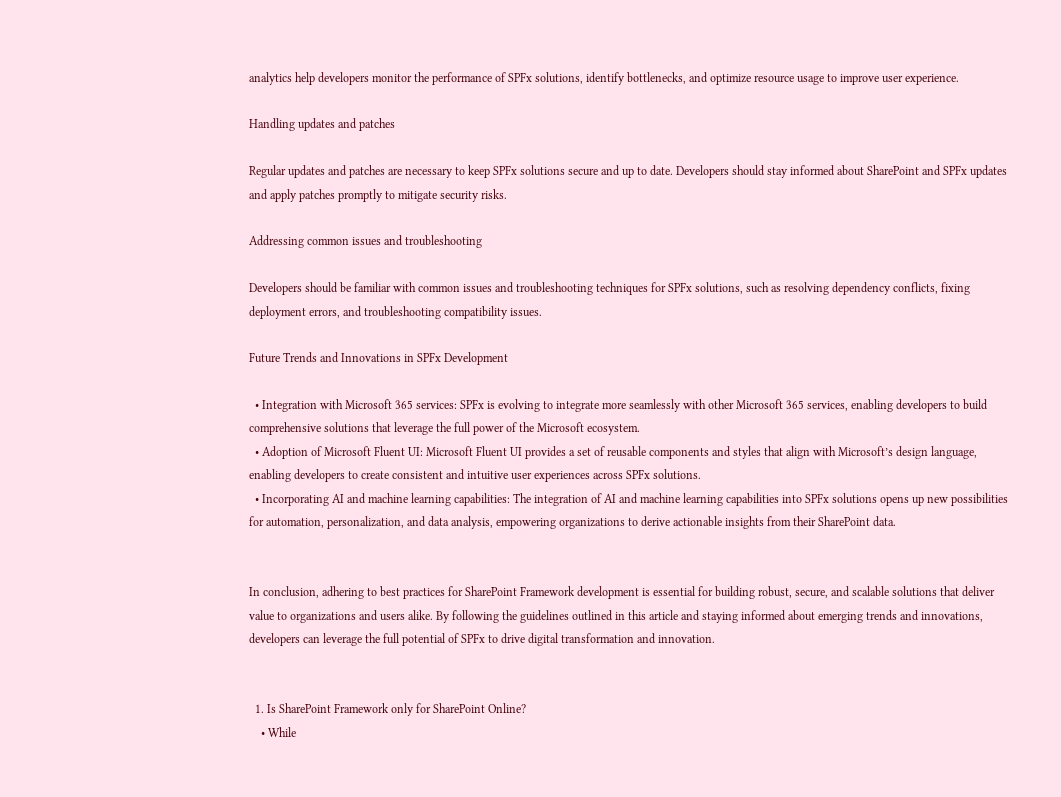analytics help developers monitor the performance of SPFx solutions, identify bottlenecks, and optimize resource usage to improve user experience.

Handling updates and patches

Regular updates and patches are necessary to keep SPFx solutions secure and up to date. Developers should stay informed about SharePoint and SPFx updates and apply patches promptly to mitigate security risks.

Addressing common issues and troubleshooting

Developers should be familiar with common issues and troubleshooting techniques for SPFx solutions, such as resolving dependency conflicts, fixing deployment errors, and troubleshooting compatibility issues.

Future Trends and Innovations in SPFx Development

  • Integration with Microsoft 365 services: SPFx is evolving to integrate more seamlessly with other Microsoft 365 services, enabling developers to build comprehensive solutions that leverage the full power of the Microsoft ecosystem.
  • Adoption of Microsoft Fluent UI: Microsoft Fluent UI provides a set of reusable components and styles that align with Microsoft’s design language, enabling developers to create consistent and intuitive user experiences across SPFx solutions.
  • Incorporating AI and machine learning capabilities: The integration of AI and machine learning capabilities into SPFx solutions opens up new possibilities for automation, personalization, and data analysis, empowering organizations to derive actionable insights from their SharePoint data.


In conclusion, adhering to best practices for SharePoint Framework development is essential for building robust, secure, and scalable solutions that deliver value to organizations and users alike. By following the guidelines outlined in this article and staying informed about emerging trends and innovations, developers can leverage the full potential of SPFx to drive digital transformation and innovation.


  1. Is SharePoint Framework only for SharePoint Online?
    • While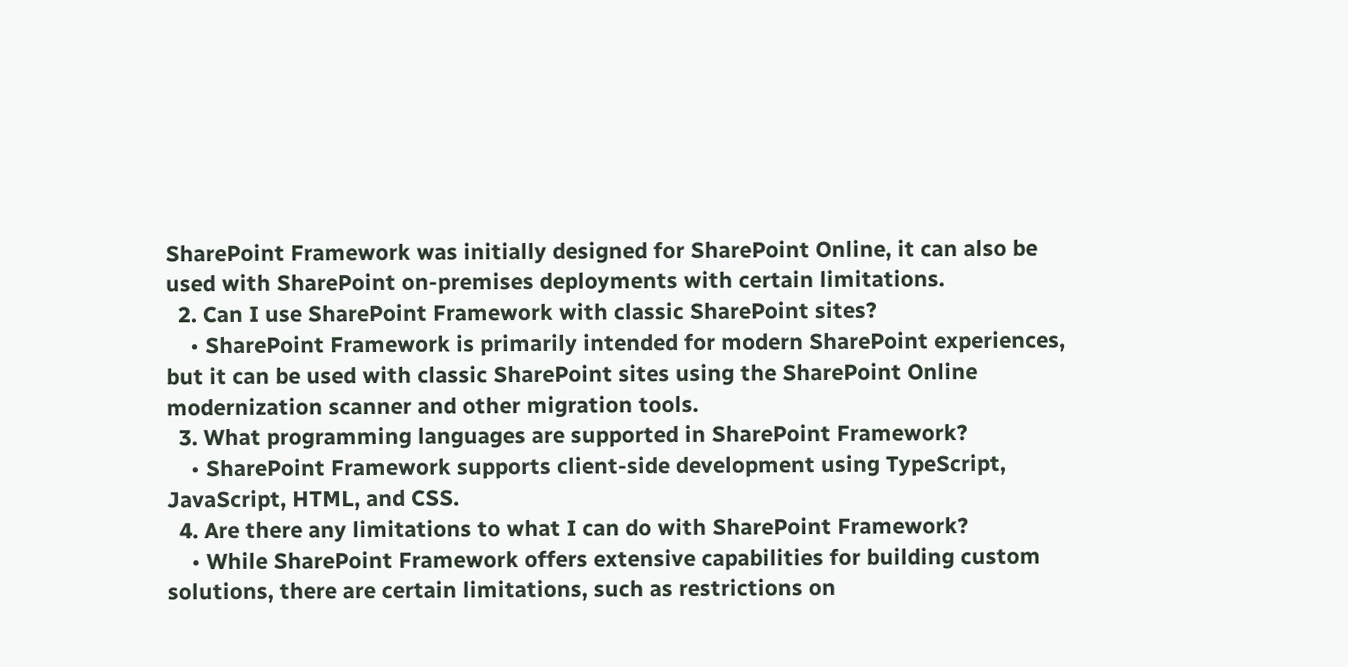SharePoint Framework was initially designed for SharePoint Online, it can also be used with SharePoint on-premises deployments with certain limitations.
  2. Can I use SharePoint Framework with classic SharePoint sites?
    • SharePoint Framework is primarily intended for modern SharePoint experiences, but it can be used with classic SharePoint sites using the SharePoint Online modernization scanner and other migration tools.
  3. What programming languages are supported in SharePoint Framework?
    • SharePoint Framework supports client-side development using TypeScript, JavaScript, HTML, and CSS.
  4. Are there any limitations to what I can do with SharePoint Framework?
    • While SharePoint Framework offers extensive capabilities for building custom solutions, there are certain limitations, such as restrictions on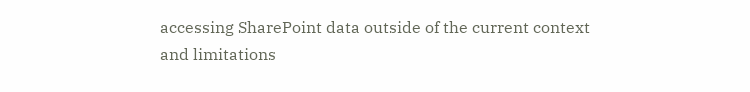accessing SharePoint data outside of the current context and limitations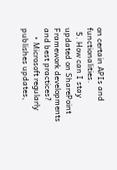on certain APIs and functionalities.
  5. How can I stay updated on SharePoint Framework developments and best practices?
    • Microsoft regularly publishes updates,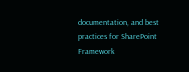documentation, and best practices for SharePoint Framework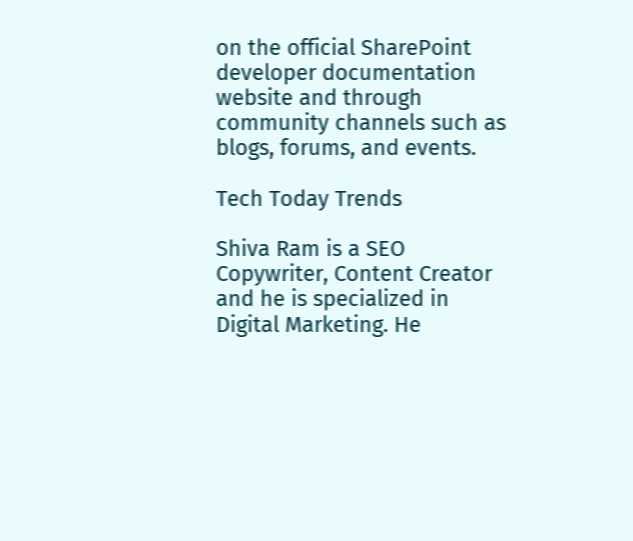on the official SharePoint developer documentation website and through community channels such as blogs, forums, and events.

Tech Today Trends

Shiva Ram is a SEO Copywriter, Content Creator and he is specialized in Digital Marketing. He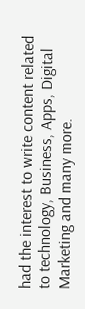had the interest to write content related to technology, Business, Apps, Digital Marketing and many more.